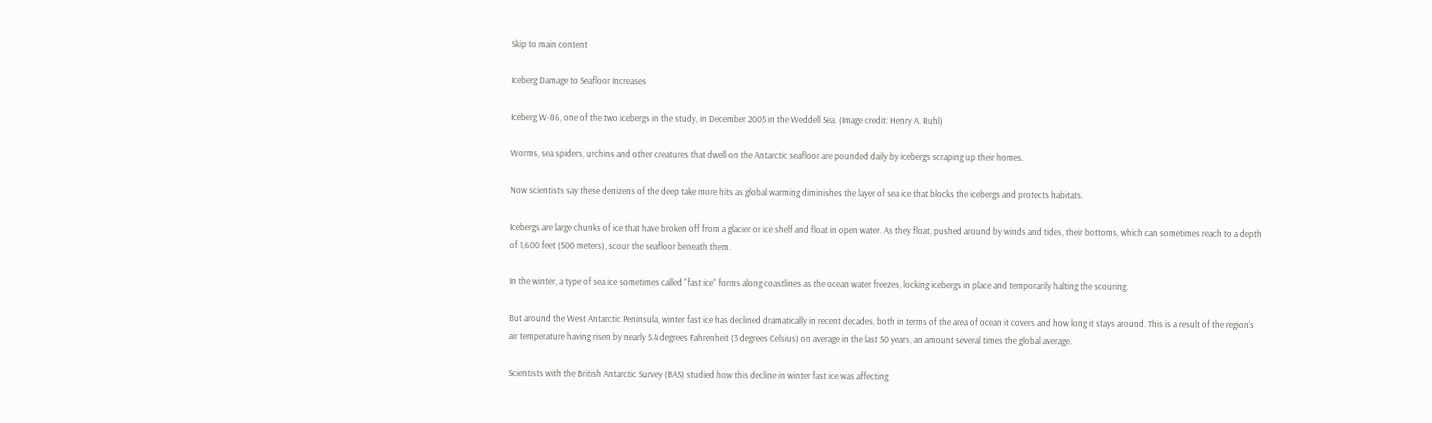Skip to main content

Iceberg Damage to Seafloor Increases

Iceberg W-86, one of the two icebergs in the study, in December 2005 in the Weddell Sea. (Image credit: Henry A. Ruhl)

Worms, sea spiders, urchins and other creatures that dwell on the Antarctic seafloor are pounded daily by icebergs scraping up their homes.

Now scientists say these denizens of the deep take more hits as global warming diminishes the layer of sea ice that blocks the icebergs and protects habitats.

Icebergs are large chunks of ice that have broken off from a glacier or ice shelf and float in open water. As they float, pushed around by winds and tides, their bottoms, which can sometimes reach to a depth of 1,600 feet (500 meters), scour the seafloor beneath them.

In the winter, a type of sea ice sometimes called "fast ice" forms along coastlines as the ocean water freezes, locking icebergs in place and temporarily halting the scouring.

But around the West Antarctic Peninsula, winter fast ice has declined dramatically in recent decades, both in terms of the area of ocean it covers and how long it stays around. This is a result of the region's air temperature having risen by nearly 5.4 degrees Fahrenheit (3 degrees Celsius) on average in the last 50 years, an amount several times the global average.

Scientists with the British Antarctic Survey (BAS) studied how this decline in winter fast ice was affecting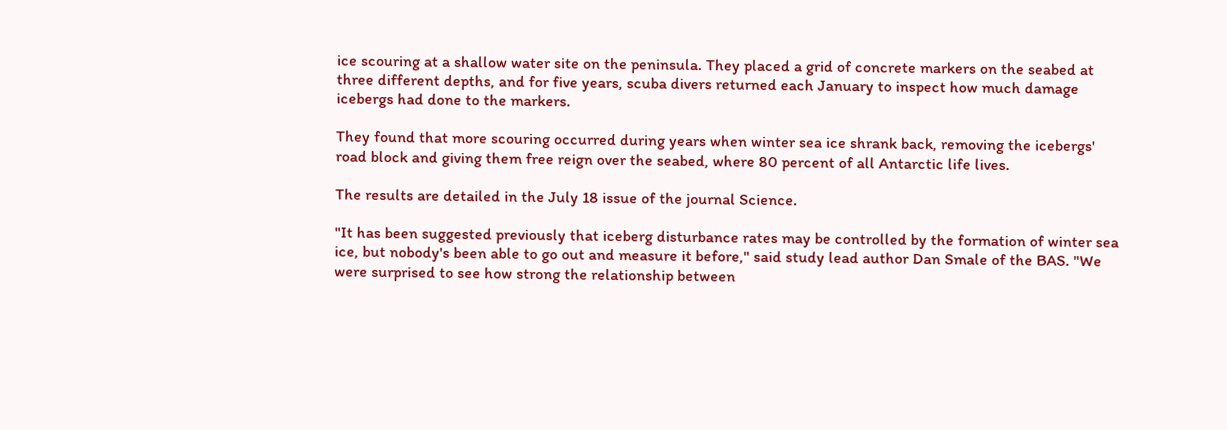ice scouring at a shallow water site on the peninsula. They placed a grid of concrete markers on the seabed at three different depths, and for five years, scuba divers returned each January to inspect how much damage icebergs had done to the markers.

They found that more scouring occurred during years when winter sea ice shrank back, removing the icebergs' road block and giving them free reign over the seabed, where 80 percent of all Antarctic life lives.

The results are detailed in the July 18 issue of the journal Science.

"It has been suggested previously that iceberg disturbance rates may be controlled by the formation of winter sea ice, but nobody's been able to go out and measure it before," said study lead author Dan Smale of the BAS. "We were surprised to see how strong the relationship between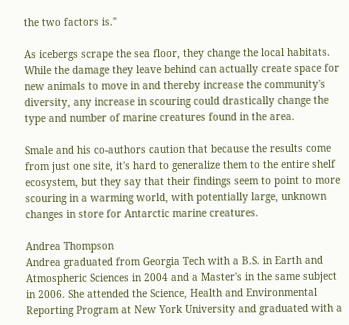the two factors is."

As icebergs scrape the sea floor, they change the local habitats. While the damage they leave behind can actually create space for new animals to move in and thereby increase the community's diversity, any increase in scouring could drastically change the type and number of marine creatures found in the area.

Smale and his co-authors caution that because the results come from just one site, it's hard to generalize them to the entire shelf ecosystem, but they say that their findings seem to point to more scouring in a warming world, with potentially large, unknown changes in store for Antarctic marine creatures.

Andrea Thompson
Andrea graduated from Georgia Tech with a B.S. in Earth and Atmospheric Sciences in 2004 and a Master's in the same subject in 2006. She attended the Science, Health and Environmental Reporting Program at New York University and graduated with a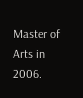Master of Arts in 2006.